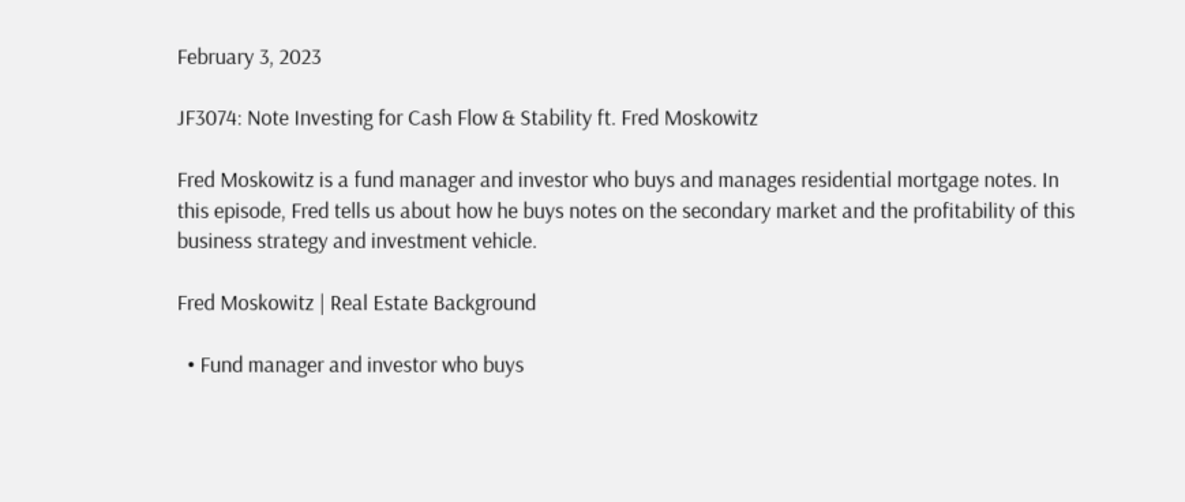February 3, 2023

JF3074: Note Investing for Cash Flow & Stability ft. Fred Moskowitz

Fred Moskowitz is a fund manager and investor who buys and manages residential mortgage notes. In this episode, Fred tells us about how he buys notes on the secondary market and the profitability of this business strategy and investment vehicle.

Fred Moskowitz | Real Estate Background

  • Fund manager and investor who buys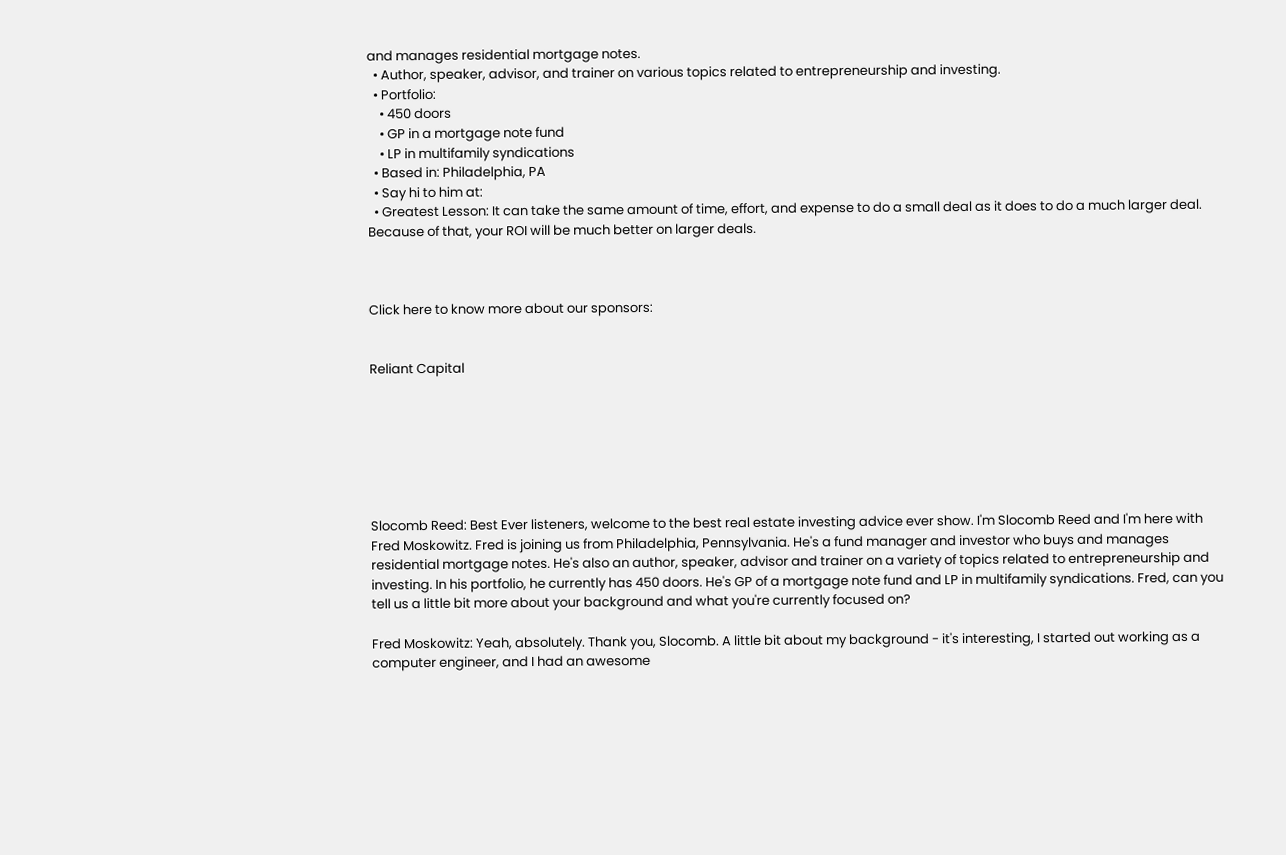and manages residential mortgage notes.
  • Author, speaker, advisor, and trainer on various topics related to entrepreneurship and investing.
  • Portfolio:
    • 450 doors
    • GP in a mortgage note fund
    • LP in multifamily syndications
  • Based in: Philadelphia, PA
  • Say hi to him at:
  • Greatest Lesson: It can take the same amount of time, effort, and expense to do a small deal as it does to do a much larger deal. Because of that, your ROI will be much better on larger deals.



Click here to know more about our sponsors:


Reliant Capital







Slocomb Reed: Best Ever listeners, welcome to the best real estate investing advice ever show. I'm Slocomb Reed and I'm here with Fred Moskowitz. Fred is joining us from Philadelphia, Pennsylvania. He's a fund manager and investor who buys and manages residential mortgage notes. He's also an author, speaker, advisor and trainer on a variety of topics related to entrepreneurship and investing. In his portfolio, he currently has 450 doors. He's GP of a mortgage note fund and LP in multifamily syndications. Fred, can you tell us a little bit more about your background and what you're currently focused on?

Fred Moskowitz: Yeah, absolutely. Thank you, Slocomb. A little bit about my background - it's interesting, I started out working as a computer engineer, and I had an awesome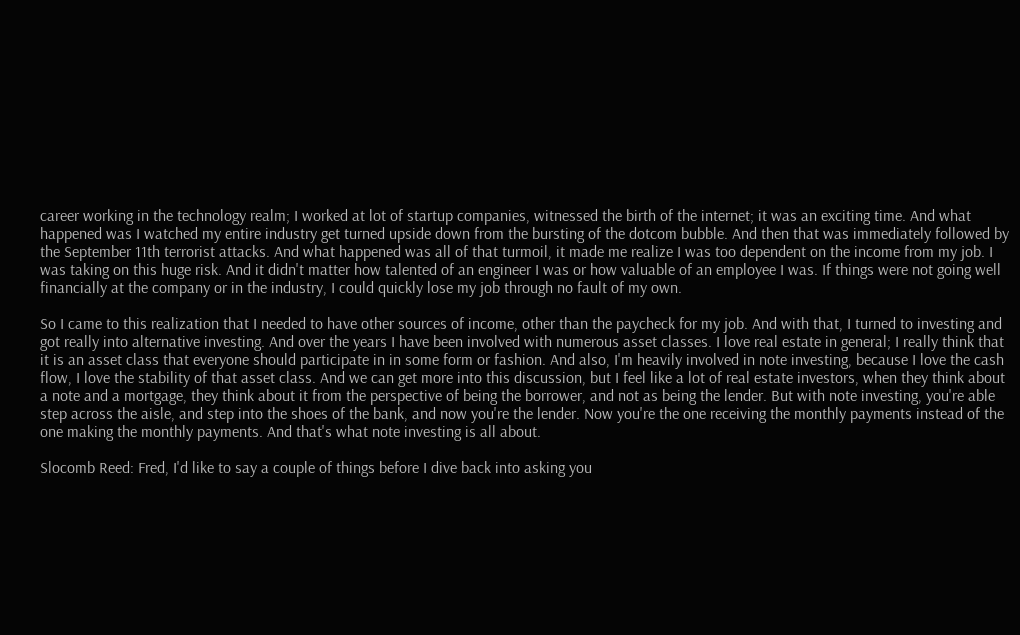career working in the technology realm; I worked at lot of startup companies, witnessed the birth of the internet; it was an exciting time. And what happened was I watched my entire industry get turned upside down from the bursting of the dotcom bubble. And then that was immediately followed by the September 11th terrorist attacks. And what happened was all of that turmoil, it made me realize I was too dependent on the income from my job. I was taking on this huge risk. And it didn't matter how talented of an engineer I was or how valuable of an employee I was. If things were not going well financially at the company or in the industry, I could quickly lose my job through no fault of my own.

So I came to this realization that I needed to have other sources of income, other than the paycheck for my job. And with that, I turned to investing and got really into alternative investing. And over the years I have been involved with numerous asset classes. I love real estate in general; I really think that it is an asset class that everyone should participate in in some form or fashion. And also, I'm heavily involved in note investing, because I love the cash flow, I love the stability of that asset class. And we can get more into this discussion, but I feel like a lot of real estate investors, when they think about a note and a mortgage, they think about it from the perspective of being the borrower, and not as being the lender. But with note investing, you're able step across the aisle, and step into the shoes of the bank, and now you're the lender. Now you're the one receiving the monthly payments instead of the one making the monthly payments. And that's what note investing is all about.

Slocomb Reed: Fred, I'd like to say a couple of things before I dive back into asking you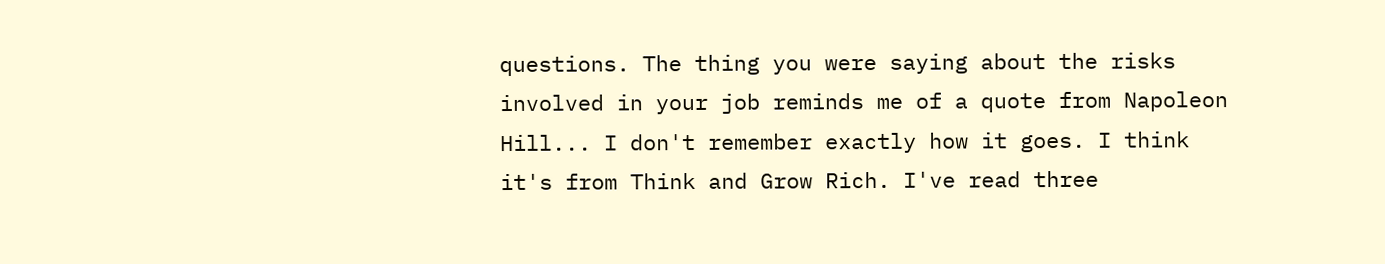questions. The thing you were saying about the risks involved in your job reminds me of a quote from Napoleon Hill... I don't remember exactly how it goes. I think it's from Think and Grow Rich. I've read three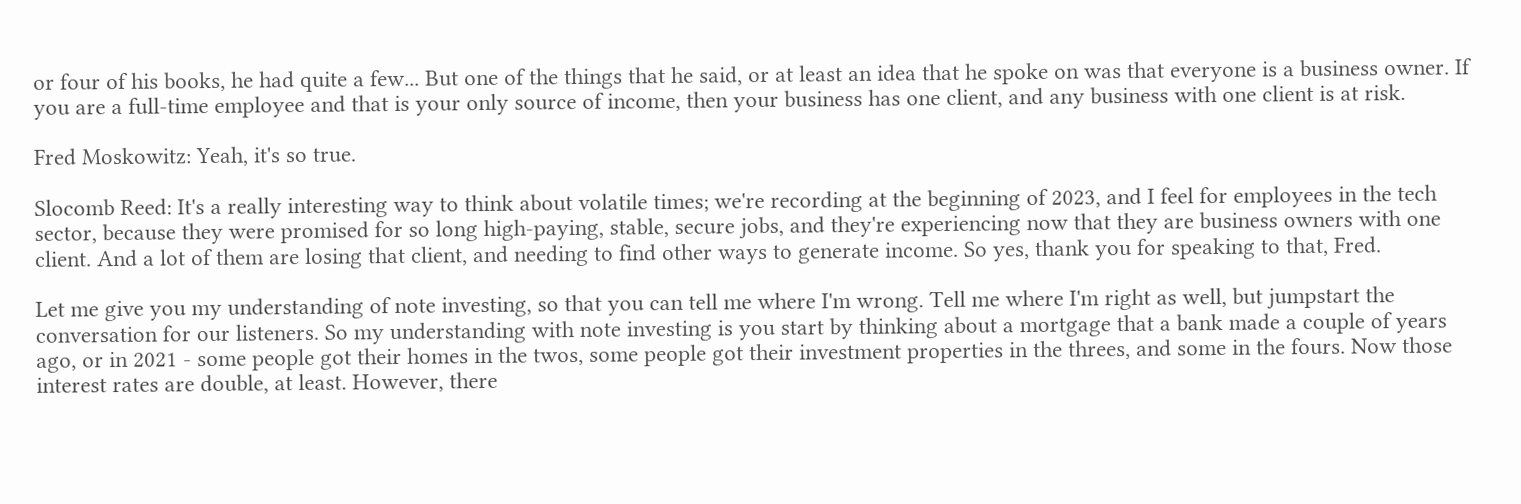or four of his books, he had quite a few... But one of the things that he said, or at least an idea that he spoke on was that everyone is a business owner. If you are a full-time employee and that is your only source of income, then your business has one client, and any business with one client is at risk.

Fred Moskowitz: Yeah, it's so true.

Slocomb Reed: It's a really interesting way to think about volatile times; we're recording at the beginning of 2023, and I feel for employees in the tech sector, because they were promised for so long high-paying, stable, secure jobs, and they're experiencing now that they are business owners with one client. And a lot of them are losing that client, and needing to find other ways to generate income. So yes, thank you for speaking to that, Fred.

Let me give you my understanding of note investing, so that you can tell me where I'm wrong. Tell me where I'm right as well, but jumpstart the conversation for our listeners. So my understanding with note investing is you start by thinking about a mortgage that a bank made a couple of years ago, or in 2021 - some people got their homes in the twos, some people got their investment properties in the threes, and some in the fours. Now those interest rates are double, at least. However, there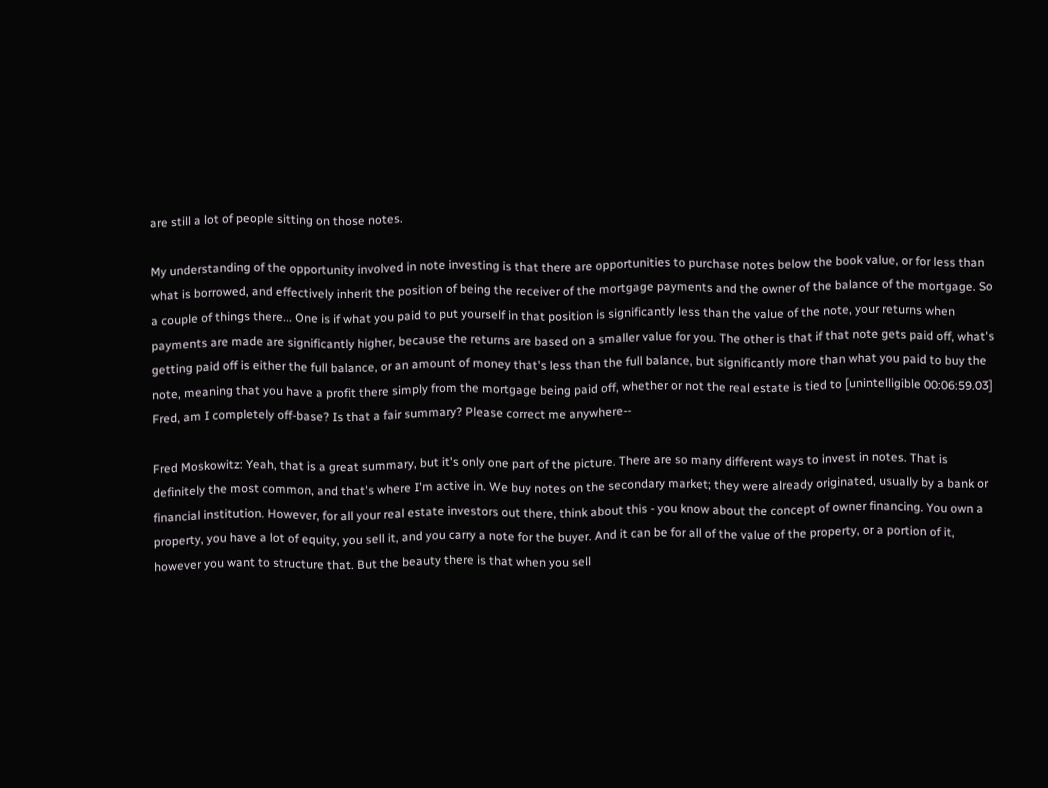are still a lot of people sitting on those notes.

My understanding of the opportunity involved in note investing is that there are opportunities to purchase notes below the book value, or for less than what is borrowed, and effectively inherit the position of being the receiver of the mortgage payments and the owner of the balance of the mortgage. So a couple of things there... One is if what you paid to put yourself in that position is significantly less than the value of the note, your returns when payments are made are significantly higher, because the returns are based on a smaller value for you. The other is that if that note gets paid off, what's getting paid off is either the full balance, or an amount of money that's less than the full balance, but significantly more than what you paid to buy the note, meaning that you have a profit there simply from the mortgage being paid off, whether or not the real estate is tied to [unintelligible 00:06:59.03] Fred, am I completely off-base? Is that a fair summary? Please correct me anywhere--

Fred Moskowitz: Yeah, that is a great summary, but it's only one part of the picture. There are so many different ways to invest in notes. That is definitely the most common, and that's where I'm active in. We buy notes on the secondary market; they were already originated, usually by a bank or financial institution. However, for all your real estate investors out there, think about this - you know about the concept of owner financing. You own a property, you have a lot of equity, you sell it, and you carry a note for the buyer. And it can be for all of the value of the property, or a portion of it, however you want to structure that. But the beauty there is that when you sell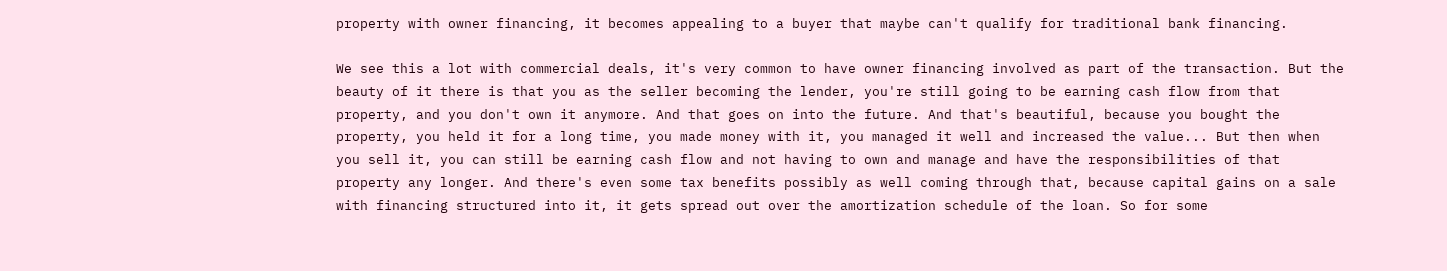property with owner financing, it becomes appealing to a buyer that maybe can't qualify for traditional bank financing.

We see this a lot with commercial deals, it's very common to have owner financing involved as part of the transaction. But the beauty of it there is that you as the seller becoming the lender, you're still going to be earning cash flow from that property, and you don't own it anymore. And that goes on into the future. And that's beautiful, because you bought the property, you held it for a long time, you made money with it, you managed it well and increased the value... But then when you sell it, you can still be earning cash flow and not having to own and manage and have the responsibilities of that property any longer. And there's even some tax benefits possibly as well coming through that, because capital gains on a sale with financing structured into it, it gets spread out over the amortization schedule of the loan. So for some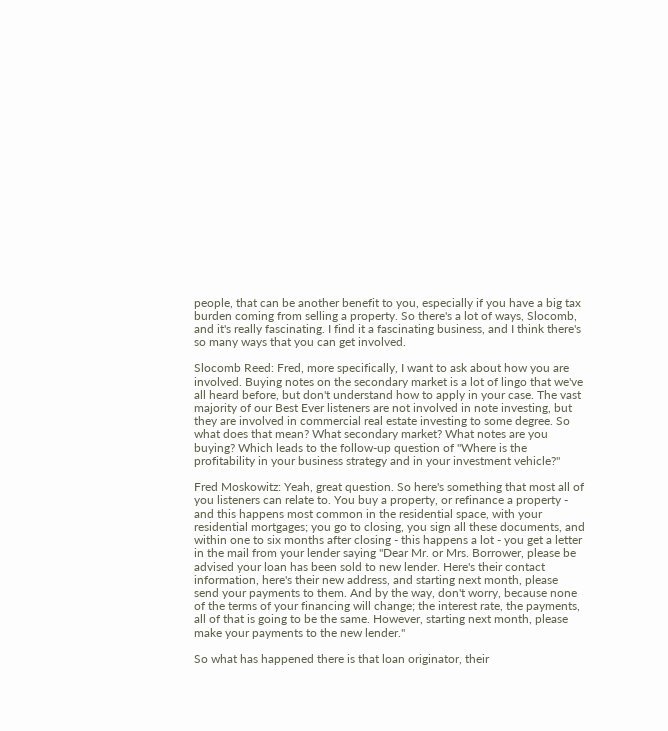people, that can be another benefit to you, especially if you have a big tax burden coming from selling a property. So there's a lot of ways, Slocomb, and it's really fascinating. I find it a fascinating business, and I think there's so many ways that you can get involved.

Slocomb Reed: Fred, more specifically, I want to ask about how you are involved. Buying notes on the secondary market is a lot of lingo that we've all heard before, but don't understand how to apply in your case. The vast majority of our Best Ever listeners are not involved in note investing, but they are involved in commercial real estate investing to some degree. So what does that mean? What secondary market? What notes are you buying? Which leads to the follow-up question of "Where is the profitability in your business strategy and in your investment vehicle?"

Fred Moskowitz: Yeah, great question. So here's something that most all of you listeners can relate to. You buy a property, or refinance a property - and this happens most common in the residential space, with your residential mortgages; you go to closing, you sign all these documents, and within one to six months after closing - this happens a lot - you get a letter in the mail from your lender saying "Dear Mr. or Mrs. Borrower, please be advised your loan has been sold to new lender. Here's their contact information, here's their new address, and starting next month, please send your payments to them. And by the way, don't worry, because none of the terms of your financing will change; the interest rate, the payments, all of that is going to be the same. However, starting next month, please make your payments to the new lender."

So what has happened there is that loan originator, their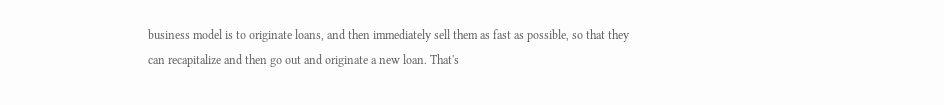business model is to originate loans, and then immediately sell them as fast as possible, so that they can recapitalize and then go out and originate a new loan. That's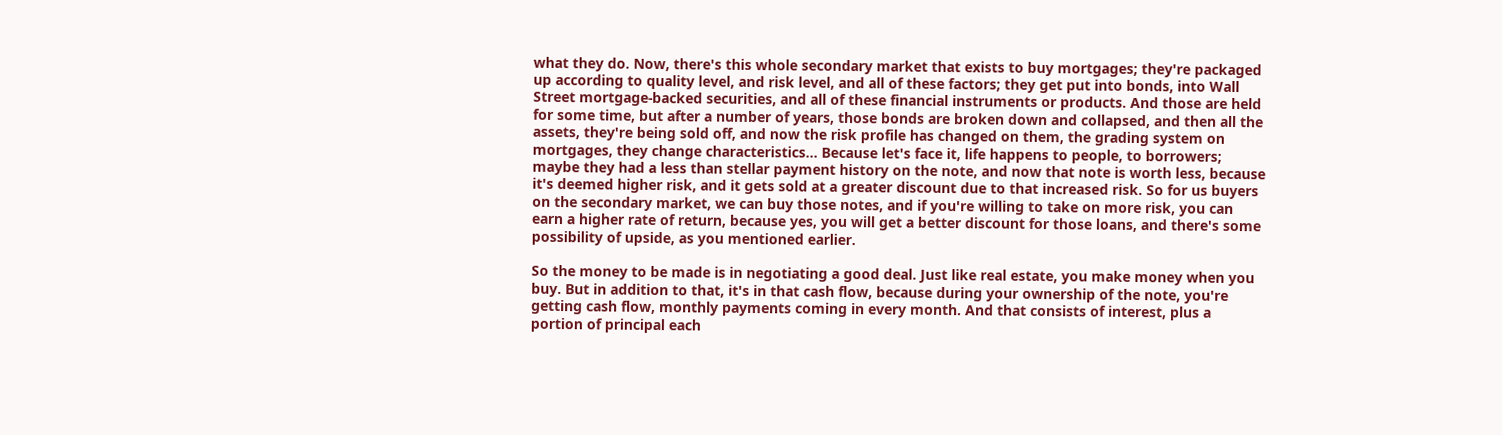what they do. Now, there's this whole secondary market that exists to buy mortgages; they're packaged up according to quality level, and risk level, and all of these factors; they get put into bonds, into Wall Street mortgage-backed securities, and all of these financial instruments or products. And those are held for some time, but after a number of years, those bonds are broken down and collapsed, and then all the assets, they're being sold off, and now the risk profile has changed on them, the grading system on mortgages, they change characteristics... Because let's face it, life happens to people, to borrowers; maybe they had a less than stellar payment history on the note, and now that note is worth less, because it's deemed higher risk, and it gets sold at a greater discount due to that increased risk. So for us buyers on the secondary market, we can buy those notes, and if you're willing to take on more risk, you can earn a higher rate of return, because yes, you will get a better discount for those loans, and there's some possibility of upside, as you mentioned earlier.

So the money to be made is in negotiating a good deal. Just like real estate, you make money when you buy. But in addition to that, it's in that cash flow, because during your ownership of the note, you're getting cash flow, monthly payments coming in every month. And that consists of interest, plus a portion of principal each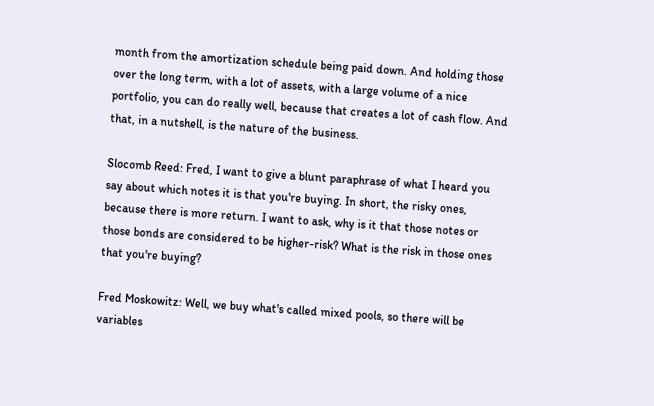month from the amortization schedule being paid down. And holding those over the long term, with a lot of assets, with a large volume of a nice portfolio, you can do really well, because that creates a lot of cash flow. And that, in a nutshell, is the nature of the business.

Slocomb Reed: Fred, I want to give a blunt paraphrase of what I heard you say about which notes it is that you're buying. In short, the risky ones, because there is more return. I want to ask, why is it that those notes or those bonds are considered to be higher-risk? What is the risk in those ones that you're buying?

Fred Moskowitz: Well, we buy what's called mixed pools, so there will be variables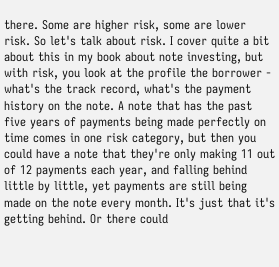there. Some are higher risk, some are lower risk. So let's talk about risk. I cover quite a bit about this in my book about note investing, but with risk, you look at the profile the borrower - what's the track record, what's the payment history on the note. A note that has the past five years of payments being made perfectly on time comes in one risk category, but then you could have a note that they're only making 11 out of 12 payments each year, and falling behind little by little, yet payments are still being made on the note every month. It's just that it's getting behind. Or there could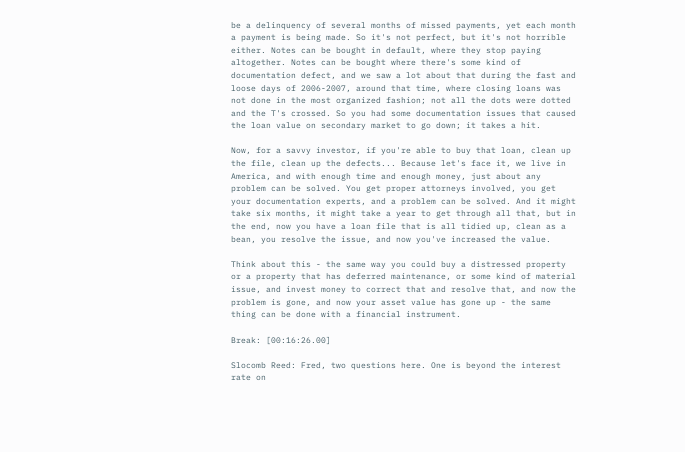be a delinquency of several months of missed payments, yet each month a payment is being made. So it's not perfect, but it's not horrible either. Notes can be bought in default, where they stop paying altogether. Notes can be bought where there's some kind of documentation defect, and we saw a lot about that during the fast and loose days of 2006-2007, around that time, where closing loans was not done in the most organized fashion; not all the dots were dotted and the T's crossed. So you had some documentation issues that caused the loan value on secondary market to go down; it takes a hit.

Now, for a savvy investor, if you're able to buy that loan, clean up the file, clean up the defects... Because let's face it, we live in America, and with enough time and enough money, just about any problem can be solved. You get proper attorneys involved, you get your documentation experts, and a problem can be solved. And it might take six months, it might take a year to get through all that, but in the end, now you have a loan file that is all tidied up, clean as a bean, you resolve the issue, and now you've increased the value.

Think about this - the same way you could buy a distressed property or a property that has deferred maintenance, or some kind of material issue, and invest money to correct that and resolve that, and now the problem is gone, and now your asset value has gone up - the same thing can be done with a financial instrument.

Break: [00:16:26.00]

Slocomb Reed: Fred, two questions here. One is beyond the interest rate on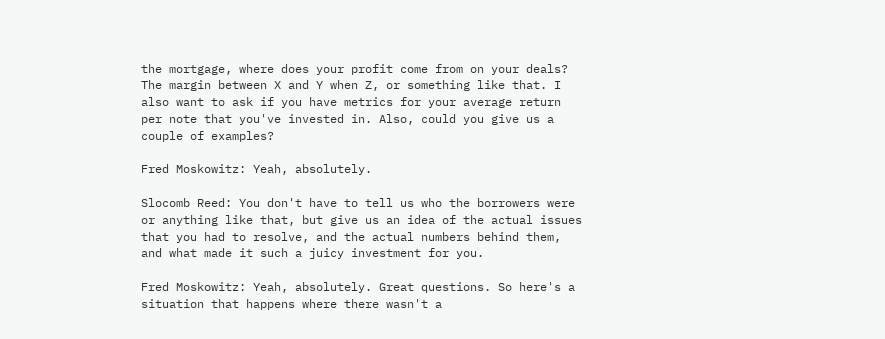the mortgage, where does your profit come from on your deals? The margin between X and Y when Z, or something like that. I also want to ask if you have metrics for your average return per note that you've invested in. Also, could you give us a couple of examples?

Fred Moskowitz: Yeah, absolutely.

Slocomb Reed: You don't have to tell us who the borrowers were or anything like that, but give us an idea of the actual issues that you had to resolve, and the actual numbers behind them, and what made it such a juicy investment for you.

Fred Moskowitz: Yeah, absolutely. Great questions. So here's a situation that happens where there wasn't a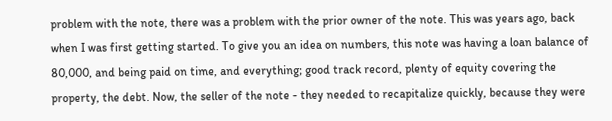problem with the note, there was a problem with the prior owner of the note. This was years ago, back when I was first getting started. To give you an idea on numbers, this note was having a loan balance of 80,000, and being paid on time, and everything; good track record, plenty of equity covering the property, the debt. Now, the seller of the note - they needed to recapitalize quickly, because they were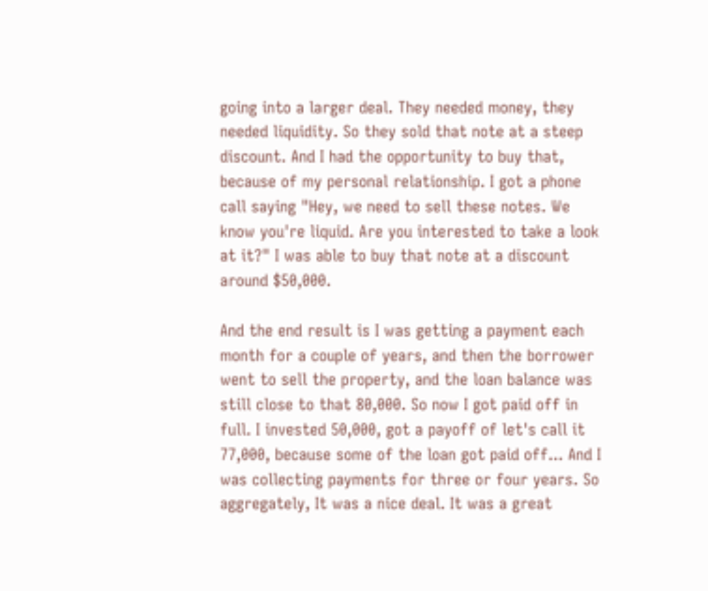going into a larger deal. They needed money, they needed liquidity. So they sold that note at a steep discount. And I had the opportunity to buy that, because of my personal relationship. I got a phone call saying "Hey, we need to sell these notes. We know you're liquid. Are you interested to take a look at it?" I was able to buy that note at a discount around $50,000.

And the end result is I was getting a payment each month for a couple of years, and then the borrower went to sell the property, and the loan balance was still close to that 80,000. So now I got paid off in full. I invested 50,000, got a payoff of let's call it 77,000, because some of the loan got paid off... And I was collecting payments for three or four years. So aggregately, It was a nice deal. It was a great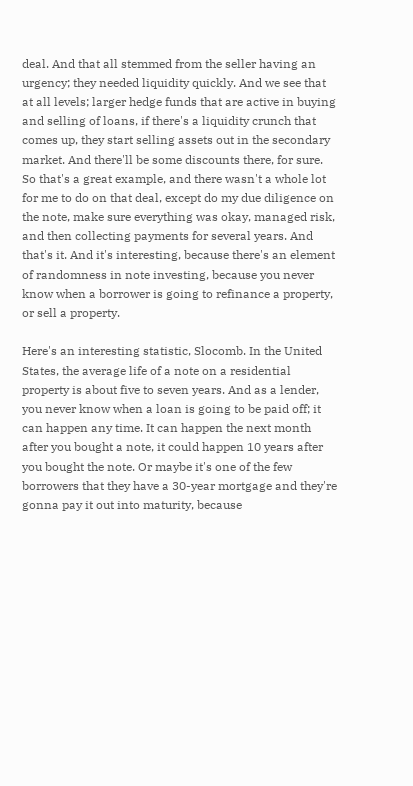deal. And that all stemmed from the seller having an urgency; they needed liquidity quickly. And we see that at all levels; larger hedge funds that are active in buying and selling of loans, if there's a liquidity crunch that comes up, they start selling assets out in the secondary market. And there'll be some discounts there, for sure. So that's a great example, and there wasn't a whole lot for me to do on that deal, except do my due diligence on the note, make sure everything was okay, managed risk, and then collecting payments for several years. And that's it. And it's interesting, because there's an element of randomness in note investing, because you never know when a borrower is going to refinance a property, or sell a property.

Here's an interesting statistic, Slocomb. In the United States, the average life of a note on a residential property is about five to seven years. And as a lender, you never know when a loan is going to be paid off; it can happen any time. It can happen the next month after you bought a note, it could happen 10 years after you bought the note. Or maybe it's one of the few borrowers that they have a 30-year mortgage and they're gonna pay it out into maturity, because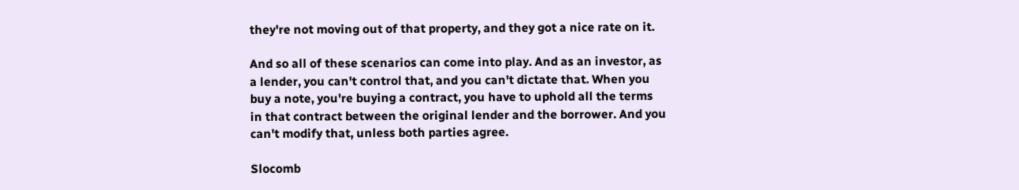they're not moving out of that property, and they got a nice rate on it.

And so all of these scenarios can come into play. And as an investor, as a lender, you can't control that, and you can't dictate that. When you buy a note, you're buying a contract, you have to uphold all the terms in that contract between the original lender and the borrower. And you can't modify that, unless both parties agree.

Slocomb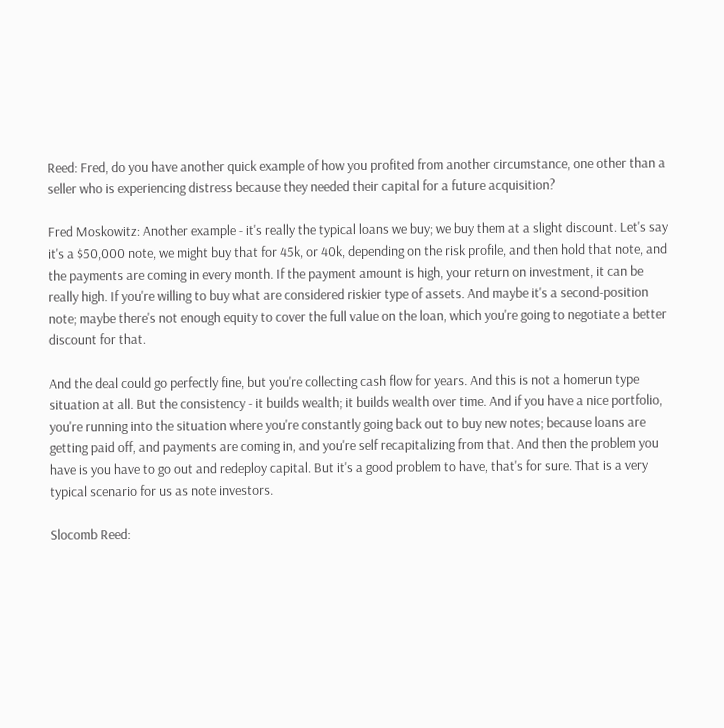Reed: Fred, do you have another quick example of how you profited from another circumstance, one other than a seller who is experiencing distress because they needed their capital for a future acquisition?

Fred Moskowitz: Another example - it's really the typical loans we buy; we buy them at a slight discount. Let's say it's a $50,000 note, we might buy that for 45k, or 40k, depending on the risk profile, and then hold that note, and the payments are coming in every month. If the payment amount is high, your return on investment, it can be really high. If you're willing to buy what are considered riskier type of assets. And maybe it's a second-position note; maybe there's not enough equity to cover the full value on the loan, which you're going to negotiate a better discount for that.

And the deal could go perfectly fine, but you're collecting cash flow for years. And this is not a homerun type situation at all. But the consistency - it builds wealth; it builds wealth over time. And if you have a nice portfolio, you're running into the situation where you're constantly going back out to buy new notes; because loans are getting paid off, and payments are coming in, and you're self recapitalizing from that. And then the problem you have is you have to go out and redeploy capital. But it's a good problem to have, that's for sure. That is a very typical scenario for us as note investors.

Slocomb Reed: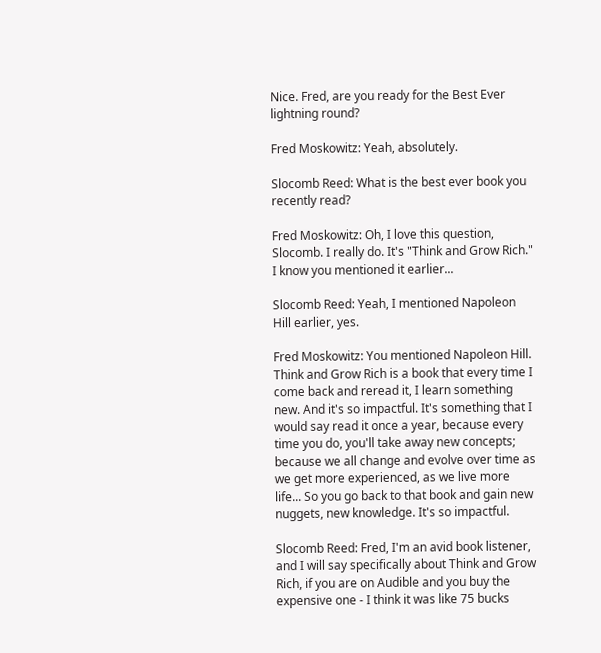Nice. Fred, are you ready for the Best Ever lightning round?

Fred Moskowitz: Yeah, absolutely.

Slocomb Reed: What is the best ever book you recently read?

Fred Moskowitz: Oh, I love this question, Slocomb. I really do. It's "Think and Grow Rich." I know you mentioned it earlier...

Slocomb Reed: Yeah, I mentioned Napoleon Hill earlier, yes.

Fred Moskowitz: You mentioned Napoleon Hill. Think and Grow Rich is a book that every time I come back and reread it, I learn something new. And it's so impactful. It's something that I would say read it once a year, because every time you do, you'll take away new concepts; because we all change and evolve over time as we get more experienced, as we live more life... So you go back to that book and gain new nuggets, new knowledge. It's so impactful.

Slocomb Reed: Fred, I'm an avid book listener, and I will say specifically about Think and Grow Rich, if you are on Audible and you buy the expensive one - I think it was like 75 bucks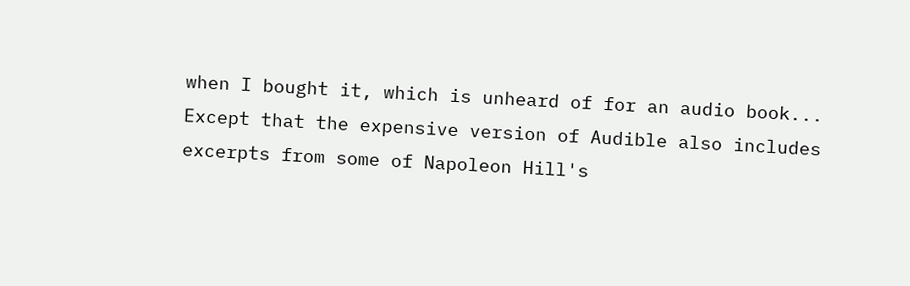when I bought it, which is unheard of for an audio book... Except that the expensive version of Audible also includes excerpts from some of Napoleon Hill's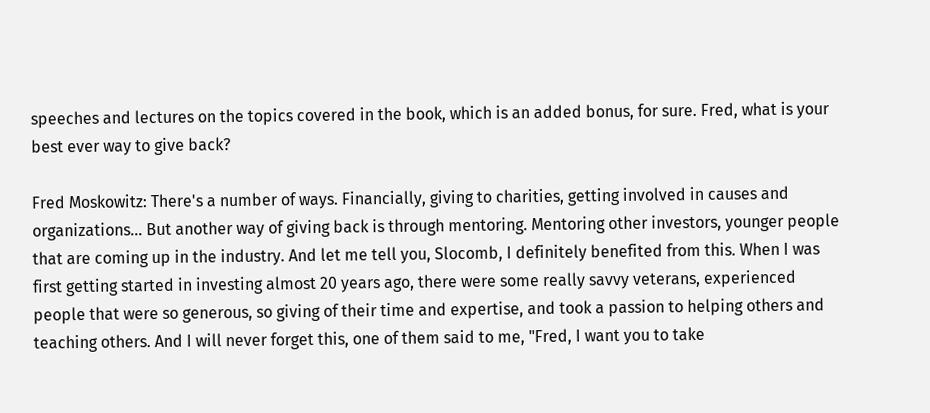speeches and lectures on the topics covered in the book, which is an added bonus, for sure. Fred, what is your best ever way to give back?

Fred Moskowitz: There's a number of ways. Financially, giving to charities, getting involved in causes and organizations... But another way of giving back is through mentoring. Mentoring other investors, younger people that are coming up in the industry. And let me tell you, Slocomb, I definitely benefited from this. When I was first getting started in investing almost 20 years ago, there were some really savvy veterans, experienced people that were so generous, so giving of their time and expertise, and took a passion to helping others and teaching others. And I will never forget this, one of them said to me, "Fred, I want you to take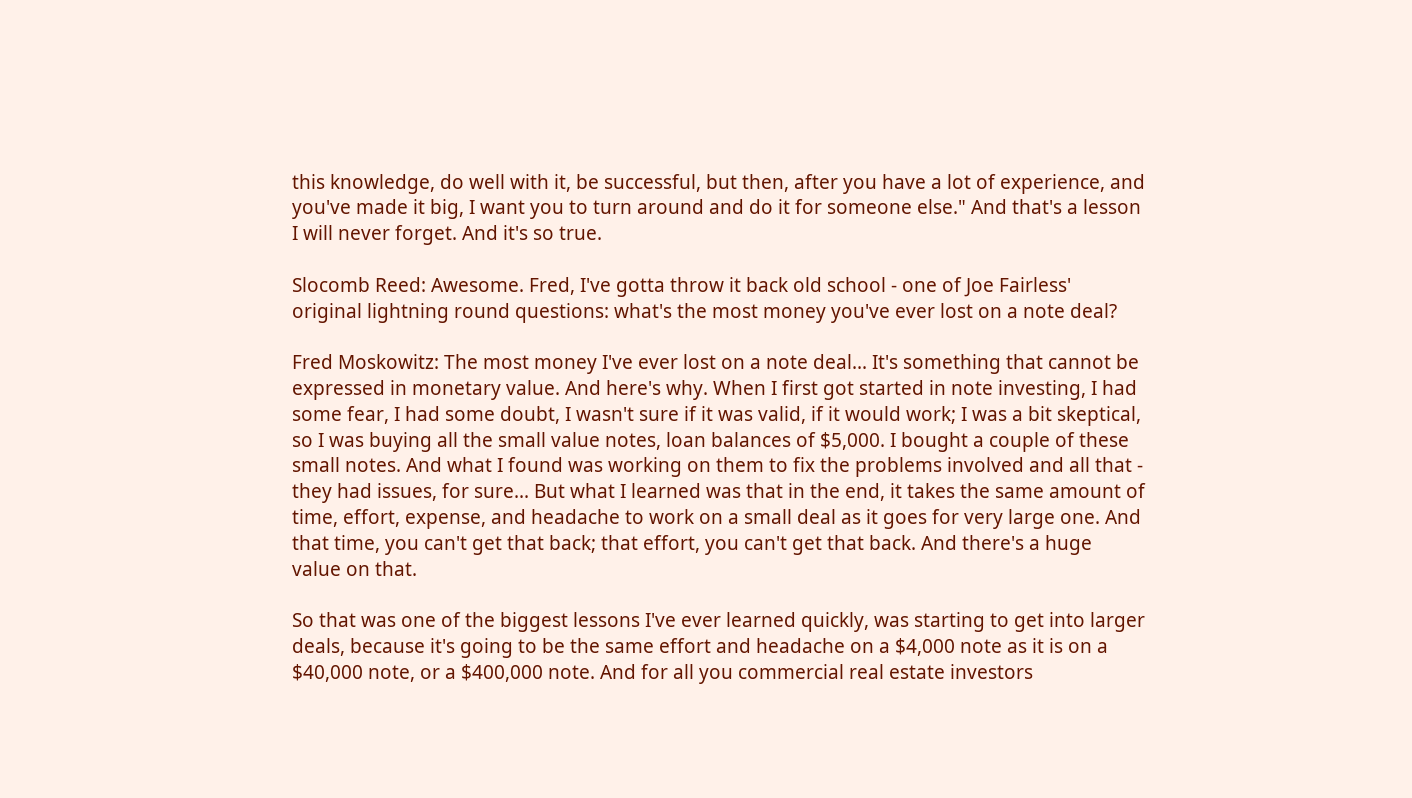this knowledge, do well with it, be successful, but then, after you have a lot of experience, and you've made it big, I want you to turn around and do it for someone else." And that's a lesson I will never forget. And it's so true.

Slocomb Reed: Awesome. Fred, I've gotta throw it back old school - one of Joe Fairless' original lightning round questions: what's the most money you've ever lost on a note deal?

Fred Moskowitz: The most money I've ever lost on a note deal... It's something that cannot be expressed in monetary value. And here's why. When I first got started in note investing, I had some fear, I had some doubt, I wasn't sure if it was valid, if it would work; I was a bit skeptical, so I was buying all the small value notes, loan balances of $5,000. I bought a couple of these small notes. And what I found was working on them to fix the problems involved and all that - they had issues, for sure... But what I learned was that in the end, it takes the same amount of time, effort, expense, and headache to work on a small deal as it goes for very large one. And that time, you can't get that back; that effort, you can't get that back. And there's a huge value on that.

So that was one of the biggest lessons I've ever learned quickly, was starting to get into larger deals, because it's going to be the same effort and headache on a $4,000 note as it is on a $40,000 note, or a $400,000 note. And for all you commercial real estate investors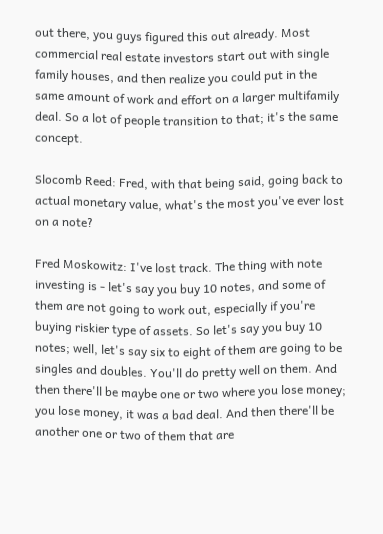out there, you guys figured this out already. Most commercial real estate investors start out with single family houses, and then realize you could put in the same amount of work and effort on a larger multifamily deal. So a lot of people transition to that; it's the same concept.

Slocomb Reed: Fred, with that being said, going back to actual monetary value, what's the most you've ever lost on a note?

Fred Moskowitz: I've lost track. The thing with note investing is - let's say you buy 10 notes, and some of them are not going to work out, especially if you're buying riskier type of assets. So let's say you buy 10 notes; well, let's say six to eight of them are going to be singles and doubles. You'll do pretty well on them. And then there'll be maybe one or two where you lose money; you lose money, it was a bad deal. And then there'll be another one or two of them that are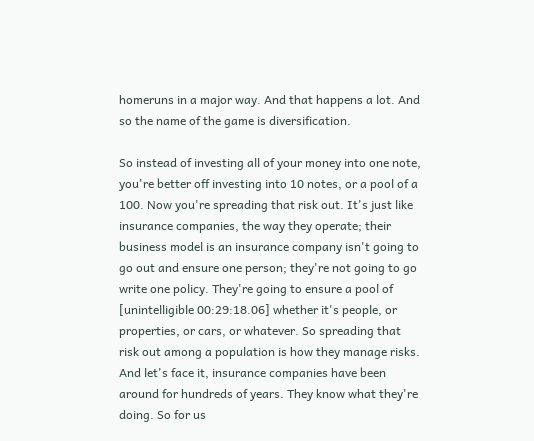homeruns in a major way. And that happens a lot. And so the name of the game is diversification.

So instead of investing all of your money into one note, you're better off investing into 10 notes, or a pool of a 100. Now you're spreading that risk out. It's just like insurance companies, the way they operate; their business model is an insurance company isn't going to go out and ensure one person; they're not going to go write one policy. They're going to ensure a pool of [unintelligible 00:29:18.06] whether it's people, or properties, or cars, or whatever. So spreading that risk out among a population is how they manage risks. And let's face it, insurance companies have been around for hundreds of years. They know what they're doing. So for us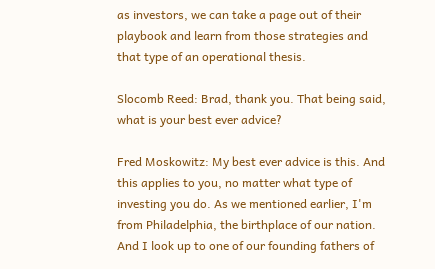as investors, we can take a page out of their playbook and learn from those strategies and that type of an operational thesis.

Slocomb Reed: Brad, thank you. That being said, what is your best ever advice?

Fred Moskowitz: My best ever advice is this. And this applies to you, no matter what type of investing you do. As we mentioned earlier, I'm from Philadelphia, the birthplace of our nation. And I look up to one of our founding fathers of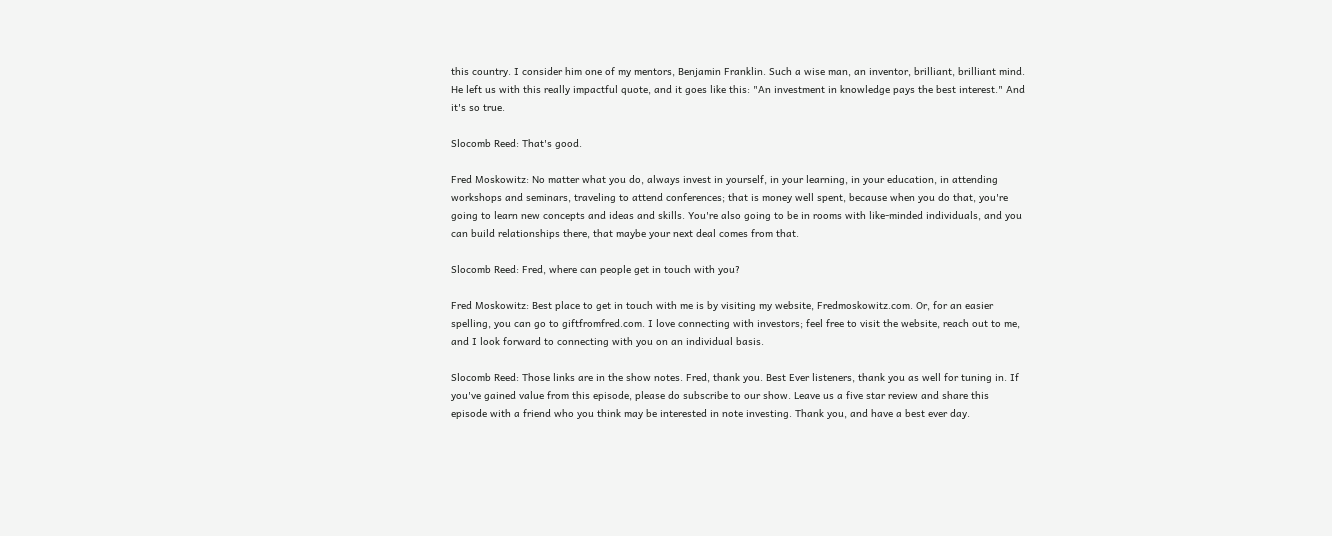this country. I consider him one of my mentors, Benjamin Franklin. Such a wise man, an inventor, brilliant, brilliant mind. He left us with this really impactful quote, and it goes like this: "An investment in knowledge pays the best interest." And it's so true.

Slocomb Reed: That's good.

Fred Moskowitz: No matter what you do, always invest in yourself, in your learning, in your education, in attending workshops and seminars, traveling to attend conferences; that is money well spent, because when you do that, you're going to learn new concepts and ideas and skills. You're also going to be in rooms with like-minded individuals, and you can build relationships there, that maybe your next deal comes from that.

Slocomb Reed: Fred, where can people get in touch with you?

Fred Moskowitz: Best place to get in touch with me is by visiting my website, Fredmoskowitz.com. Or, for an easier spelling, you can go to giftfromfred.com. I love connecting with investors; feel free to visit the website, reach out to me, and I look forward to connecting with you on an individual basis.

Slocomb Reed: Those links are in the show notes. Fred, thank you. Best Ever listeners, thank you as well for tuning in. If you've gained value from this episode, please do subscribe to our show. Leave us a five star review and share this episode with a friend who you think may be interested in note investing. Thank you, and have a best ever day.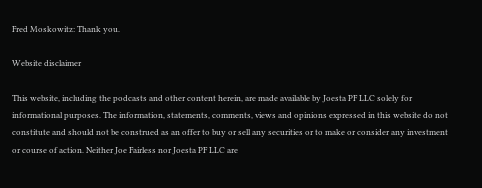Fred Moskowitz: Thank you.

Website disclaimer

This website, including the podcasts and other content herein, are made available by Joesta PF LLC solely for informational purposes. The information, statements, comments, views and opinions expressed in this website do not constitute and should not be construed as an offer to buy or sell any securities or to make or consider any investment or course of action. Neither Joe Fairless nor Joesta PF LLC are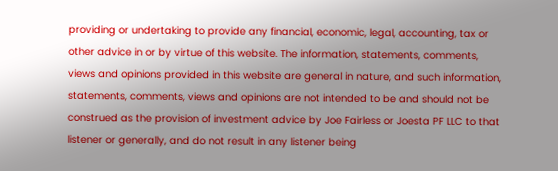providing or undertaking to provide any financial, economic, legal, accounting, tax or other advice in or by virtue of this website. The information, statements, comments, views and opinions provided in this website are general in nature, and such information, statements, comments, views and opinions are not intended to be and should not be construed as the provision of investment advice by Joe Fairless or Joesta PF LLC to that listener or generally, and do not result in any listener being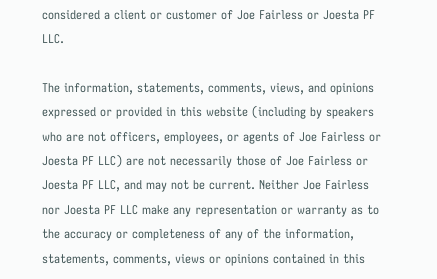considered a client or customer of Joe Fairless or Joesta PF LLC.

The information, statements, comments, views, and opinions expressed or provided in this website (including by speakers who are not officers, employees, or agents of Joe Fairless or Joesta PF LLC) are not necessarily those of Joe Fairless or Joesta PF LLC, and may not be current. Neither Joe Fairless nor Joesta PF LLC make any representation or warranty as to the accuracy or completeness of any of the information, statements, comments, views or opinions contained in this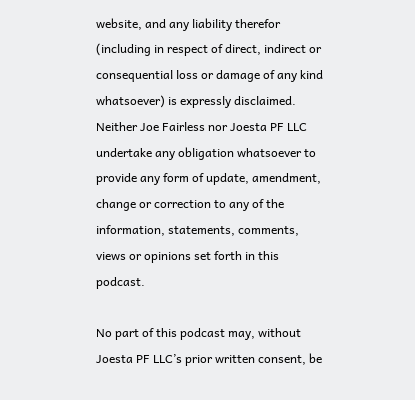website, and any liability therefor (including in respect of direct, indirect or consequential loss or damage of any kind whatsoever) is expressly disclaimed. Neither Joe Fairless nor Joesta PF LLC undertake any obligation whatsoever to provide any form of update, amendment, change or correction to any of the information, statements, comments, views or opinions set forth in this podcast.

No part of this podcast may, without Joesta PF LLC’s prior written consent, be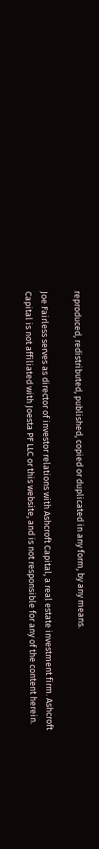reproduced, redistributed, published, copied or duplicated in any form, by any means.

Joe Fairless serves as director of investor relations with Ashcroft Capital, a real estate investment firm. Ashcroft Capital is not affiliated with Joesta PF LLC or this website, and is not responsible for any of the content herein.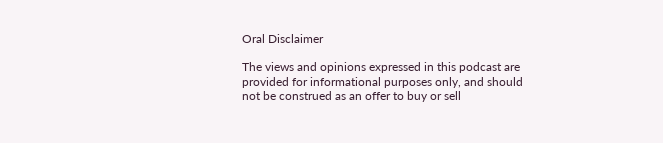Oral Disclaimer

The views and opinions expressed in this podcast are provided for informational purposes only, and should not be construed as an offer to buy or sell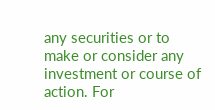any securities or to make or consider any investment or course of action. For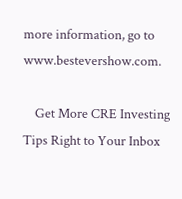more information, go to www.bestevershow.com.

    Get More CRE Investing Tips Right to Your Inbox